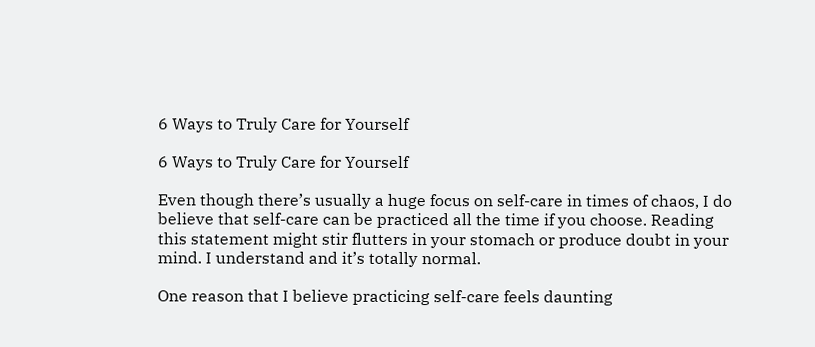6 Ways to Truly Care for Yourself

6 Ways to Truly Care for Yourself

Even though there’s usually a huge focus on self-care in times of chaos, I do believe that self-care can be practiced all the time if you choose. Reading this statement might stir flutters in your stomach or produce doubt in your mind. I understand and it’s totally normal.

One reason that I believe practicing self-care feels daunting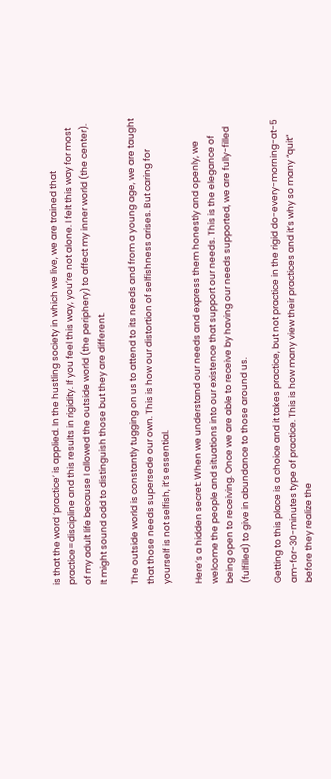is that the word ‘practice’ is applied. In the hustling society in which we live, we are trained that practice=discipline and this results in rigidity. If you feel this way, you’re not alone. I felt this way for most of my adult life because I allowed the outside world (the periphery) to affect my inner world (the center). It might sound odd to distinguish those but they are different.

The outside world is constantly tugging on us to attend to its needs and from a young age, we are taught that those needs supersede our own. This is how our distortion of selfishness arises. But caring for yourself is not selfish, it’s essential.

Here’s a hidden secret: When we understand our needs and express them honestly and openly, we welcome the people and situations into our existence that support our needs. This is the elegance of being open to receiving. Once we are able to receive by having our needs supported, we are fully-filled (fulfilled) to give in abundance to those around us.

Getting to this place is a choice and it takes practice, but not practice in the rigid do-every-morning-at-5 am-for-30-minutes type of practice. This is how many view their practices and it’s why so many “quit” before they realize the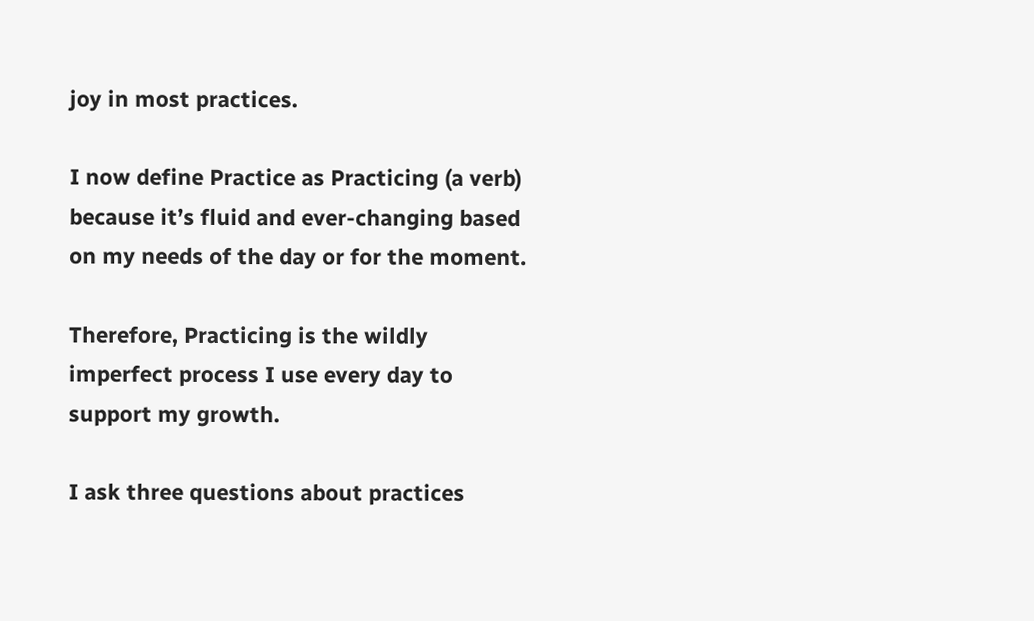joy in most practices.

I now define Practice as Practicing (a verb) because it’s fluid and ever-changing based on my needs of the day or for the moment.

Therefore, Practicing is the wildly imperfect process I use every day to support my growth.

I ask three questions about practices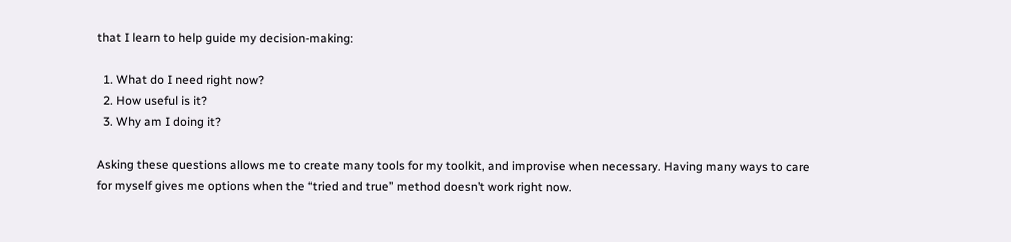that I learn to help guide my decision-making:

  1. What do I need right now?
  2. How useful is it?
  3. Why am I doing it?

Asking these questions allows me to create many tools for my toolkit, and improvise when necessary. Having many ways to care for myself gives me options when the “tried and true” method doesn’t work right now.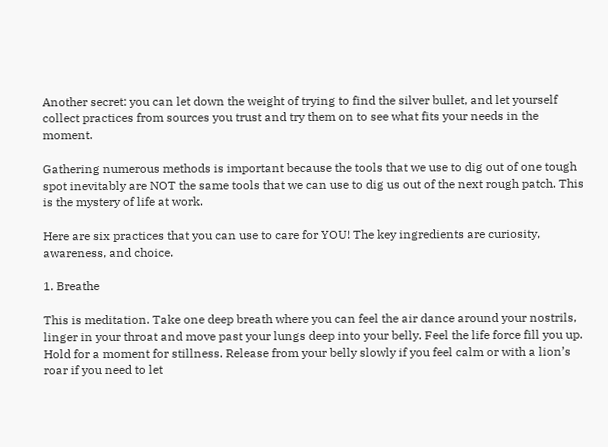Another secret: you can let down the weight of trying to find the silver bullet, and let yourself collect practices from sources you trust and try them on to see what fits your needs in the moment.

Gathering numerous methods is important because the tools that we use to dig out of one tough spot inevitably are NOT the same tools that we can use to dig us out of the next rough patch. This is the mystery of life at work.

Here are six practices that you can use to care for YOU! The key ingredients are curiosity, awareness, and choice.

1. Breathe

This is meditation. Take one deep breath where you can feel the air dance around your nostrils, linger in your throat and move past your lungs deep into your belly. Feel the life force fill you up. Hold for a moment for stillness. Release from your belly slowly if you feel calm or with a lion’s roar if you need to let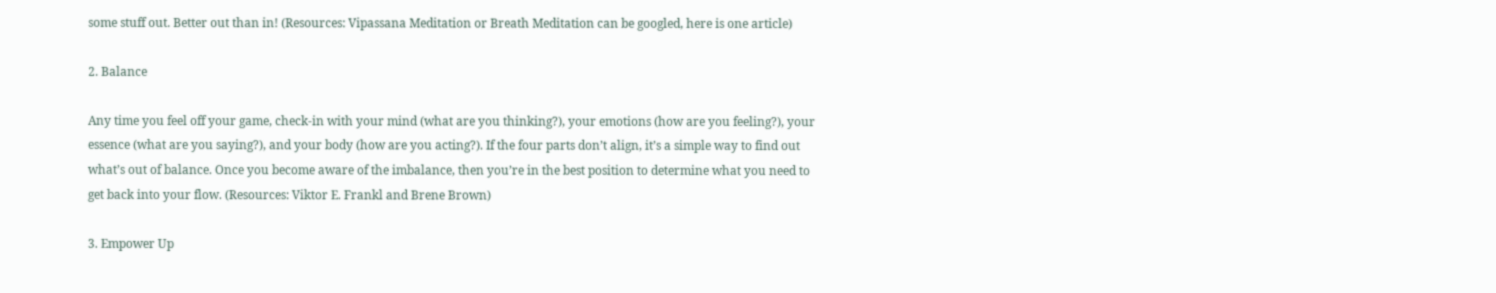some stuff out. Better out than in! (Resources: Vipassana Meditation or Breath Meditation can be googled, here is one article)

2. Balance

Any time you feel off your game, check-in with your mind (what are you thinking?), your emotions (how are you feeling?), your essence (what are you saying?), and your body (how are you acting?). If the four parts don’t align, it’s a simple way to find out what’s out of balance. Once you become aware of the imbalance, then you’re in the best position to determine what you need to get back into your flow. (Resources: Viktor E. Frankl and Brene Brown)

3. Empower Up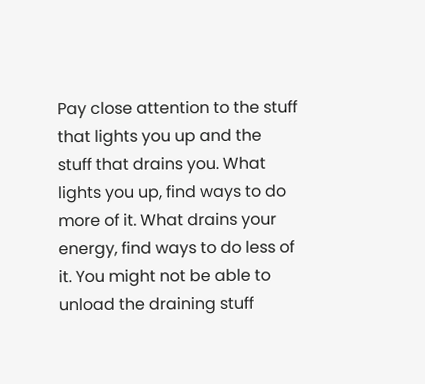Pay close attention to the stuff that lights you up and the stuff that drains you. What lights you up, find ways to do more of it. What drains your energy, find ways to do less of it. You might not be able to unload the draining stuff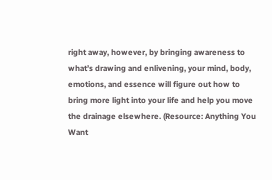right away, however, by bringing awareness to what’s drawing and enlivening, your mind, body, emotions, and essence will figure out how to bring more light into your life and help you move the drainage elsewhere. (Resource: Anything You Want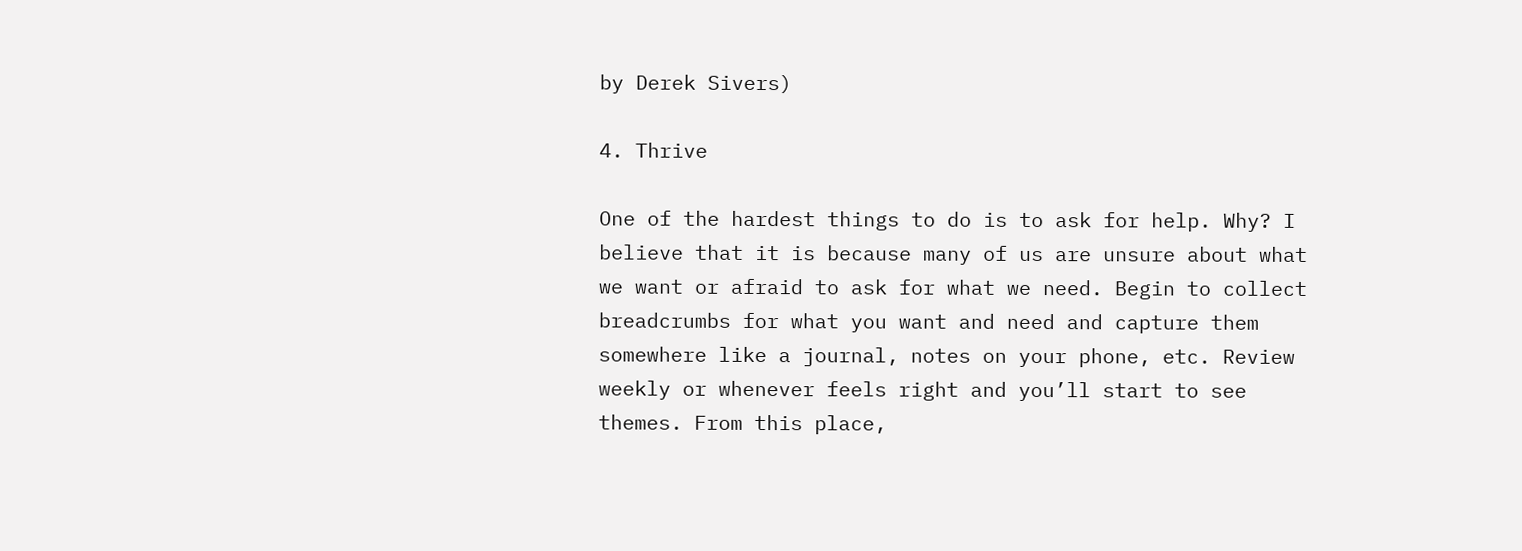by Derek Sivers)

4. Thrive

One of the hardest things to do is to ask for help. Why? I believe that it is because many of us are unsure about what we want or afraid to ask for what we need. Begin to collect breadcrumbs for what you want and need and capture them somewhere like a journal, notes on your phone, etc. Review weekly or whenever feels right and you’ll start to see themes. From this place,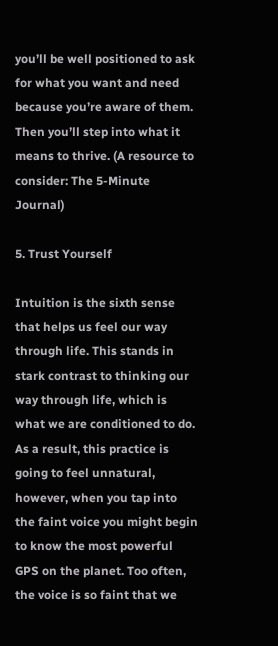you’ll be well positioned to ask for what you want and need because you’re aware of them. Then you’ll step into what it means to thrive. (A resource to consider: The 5-Minute Journal)

5. Trust Yourself

Intuition is the sixth sense that helps us feel our way through life. This stands in stark contrast to thinking our way through life, which is what we are conditioned to do. As a result, this practice is going to feel unnatural, however, when you tap into the faint voice you might begin to know the most powerful GPS on the planet. Too often, the voice is so faint that we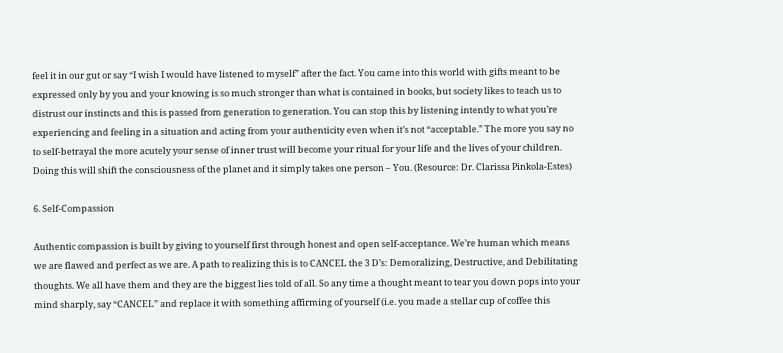feel it in our gut or say “I wish I would have listened to myself” after the fact. You came into this world with gifts meant to be expressed only by you and your knowing is so much stronger than what is contained in books, but society likes to teach us to distrust our instincts and this is passed from generation to generation. You can stop this by listening intently to what you’re experiencing and feeling in a situation and acting from your authenticity even when it’s not “acceptable.” The more you say no to self-betrayal the more acutely your sense of inner trust will become your ritual for your life and the lives of your children. Doing this will shift the consciousness of the planet and it simply takes one person – You. (Resource: Dr. Clarissa Pinkola-Estes)

6. Self-Compassion

Authentic compassion is built by giving to yourself first through honest and open self-acceptance. We’re human which means we are flawed and perfect as we are. A path to realizing this is to CANCEL the 3 D’s: Demoralizing, Destructive, and Debilitating thoughts. We all have them and they are the biggest lies told of all. So any time a thought meant to tear you down pops into your mind sharply, say “CANCEL” and replace it with something affirming of yourself (i.e. you made a stellar cup of coffee this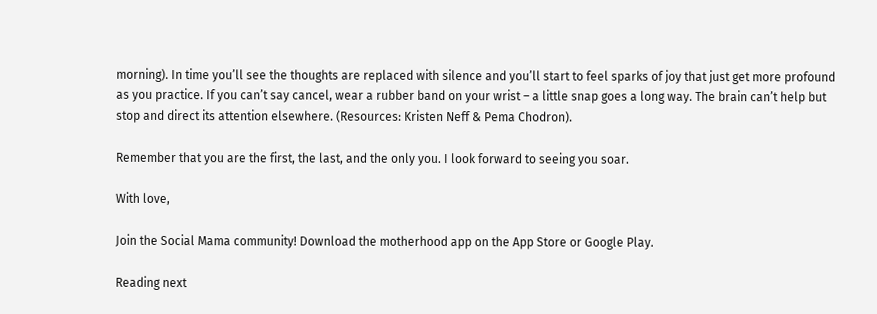morning). In time you’ll see the thoughts are replaced with silence and you’ll start to feel sparks of joy that just get more profound as you practice. If you can’t say cancel, wear a rubber band on your wrist – a little snap goes a long way. The brain can’t help but stop and direct its attention elsewhere. (Resources: Kristen Neff & Pema Chodron).

Remember that you are the first, the last, and the only you. I look forward to seeing you soar.

With love,

Join the Social Mama community! Download the motherhood app on the App Store or Google Play.

Reading next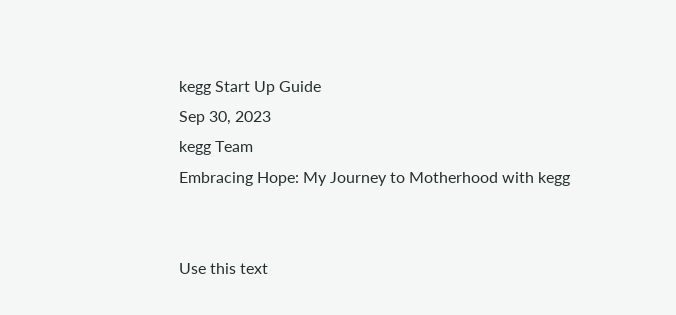kegg Start Up Guide
Sep 30, 2023
kegg Team
Embracing Hope: My Journey to Motherhood with kegg


Use this text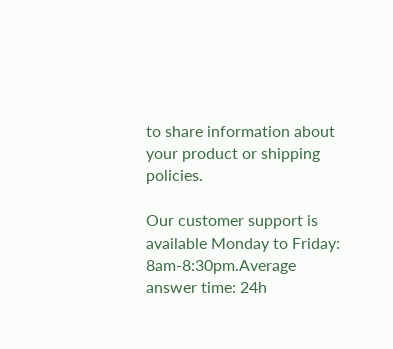to share information about your product or shipping policies.

Our customer support is available Monday to Friday: 8am-8:30pm.Average answer time: 24h